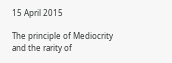15 April 2015

The principle of Mediocrity and the rarity of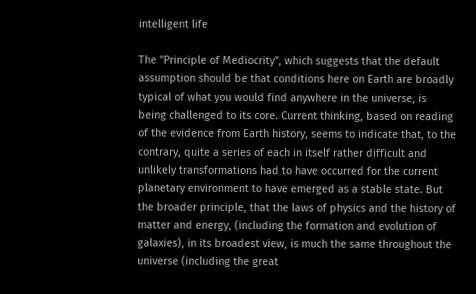intelligent life

The "Principle of Mediocrity", which suggests that the default assumption should be that conditions here on Earth are broadly typical of what you would find anywhere in the universe, is being challenged to its core. Current thinking, based on reading of the evidence from Earth history, seems to indicate that, to the contrary, quite a series of each in itself rather difficult and unlikely transformations had to have occurred for the current planetary environment to have emerged as a stable state. But the broader principle, that the laws of physics and the history of matter and energy, (including the formation and evolution of galaxies), in its broadest view, is much the same throughout the universe (including the great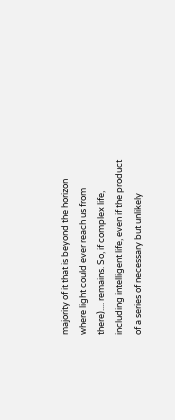majority of it that is beyond the horizon where light could ever reach us from there).... remains. So, if complex life, including intelligent life, even if the product of a series of necessary but unlikely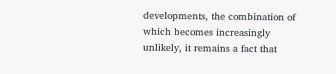developments, the combination of which becomes increasingly unlikely, it remains a fact that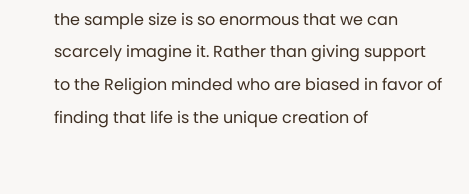the sample size is so enormous that we can scarcely imagine it. Rather than giving support to the Religion minded who are biased in favor of finding that life is the unique creation of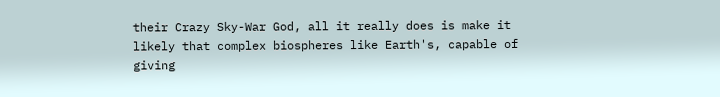their Crazy Sky-War God, all it really does is make it likely that complex biospheres like Earth's, capable of giving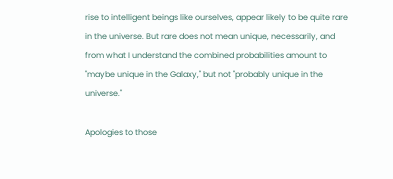rise to intelligent beings like ourselves, appear likely to be quite rare in the universe. But rare does not mean unique, necessarily, and from what I understand the combined probabilities amount to "maybe unique in the Galaxy," but not "probably unique in the universe."

Apologies to those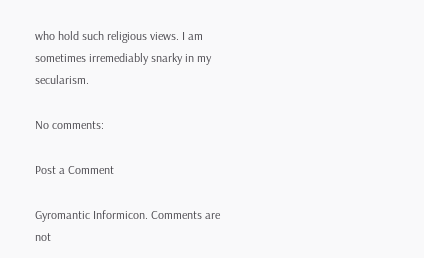who hold such religious views. I am sometimes irremediably snarky in my secularism.

No comments:

Post a Comment

Gyromantic Informicon. Comments are not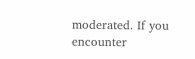moderated. If you encounter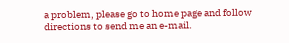a problem, please go to home page and follow directions to send me an e-mail.